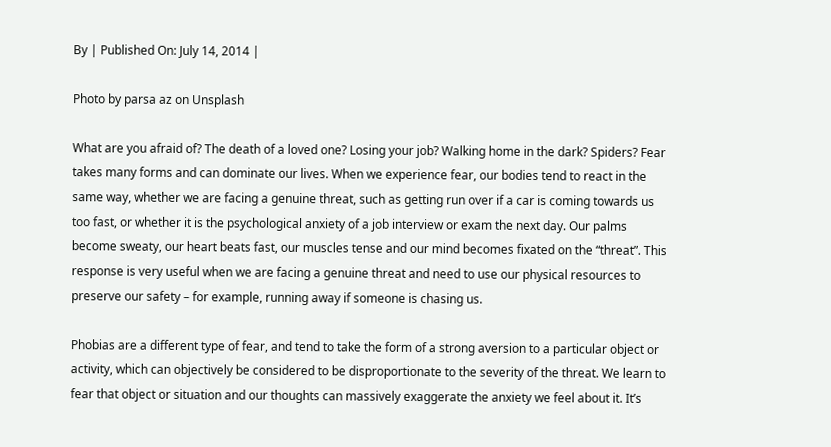By | Published On: July 14, 2014 |

Photo by parsa az on Unsplash

What are you afraid of? The death of a loved one? Losing your job? Walking home in the dark? Spiders? Fear takes many forms and can dominate our lives. When we experience fear, our bodies tend to react in the same way, whether we are facing a genuine threat, such as getting run over if a car is coming towards us too fast, or whether it is the psychological anxiety of a job interview or exam the next day. Our palms become sweaty, our heart beats fast, our muscles tense and our mind becomes fixated on the “threat”. This response is very useful when we are facing a genuine threat and need to use our physical resources to preserve our safety – for example, running away if someone is chasing us.

Phobias are a different type of fear, and tend to take the form of a strong aversion to a particular object or activity, which can objectively be considered to be disproportionate to the severity of the threat. We learn to fear that object or situation and our thoughts can massively exaggerate the anxiety we feel about it. It’s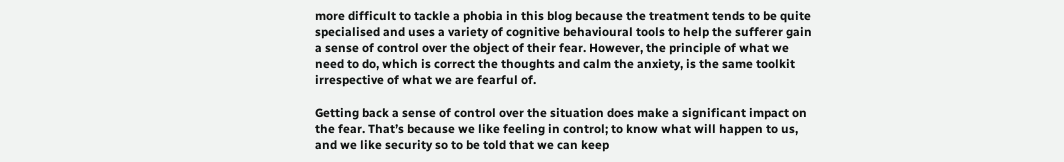more difficult to tackle a phobia in this blog because the treatment tends to be quite specialised and uses a variety of cognitive behavioural tools to help the sufferer gain a sense of control over the object of their fear. However, the principle of what we need to do, which is correct the thoughts and calm the anxiety, is the same toolkit irrespective of what we are fearful of.

Getting back a sense of control over the situation does make a significant impact on the fear. That’s because we like feeling in control; to know what will happen to us, and we like security so to be told that we can keep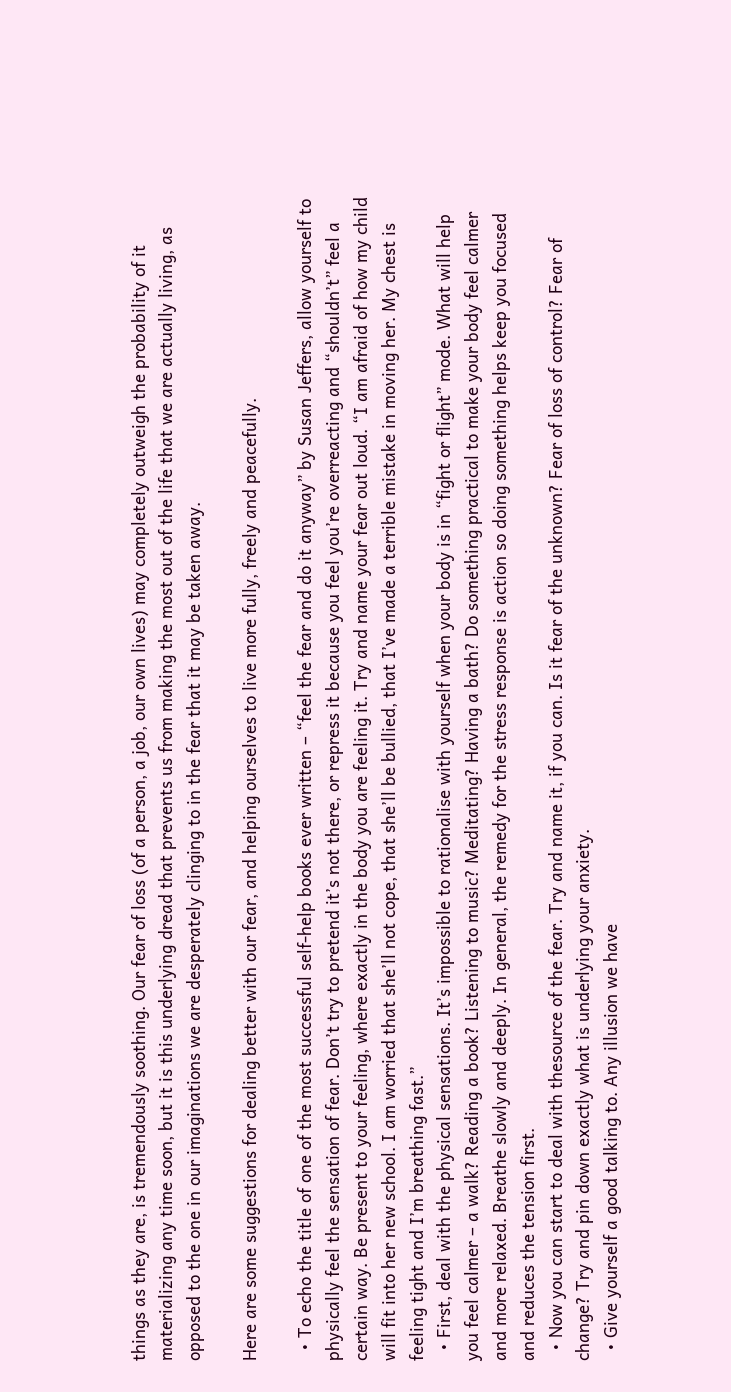things as they are, is tremendously soothing. Our fear of loss (of a person, a job, our own lives) may completely outweigh the probability of it materializing any time soon, but it is this underlying dread that prevents us from making the most out of the life that we are actually living, as opposed to the one in our imaginations we are desperately clinging to in the fear that it may be taken away.

Here are some suggestions for dealing better with our fear, and helping ourselves to live more fully, freely and peacefully.

  • To echo the title of one of the most successful self-help books ever written – “feel the fear and do it anyway” by Susan Jeffers, allow yourself to physically feel the sensation of fear. Don’t try to pretend it’s not there, or repress it because you feel you’re overreacting and “shouldn’t” feel a certain way. Be present to your feeling, where exactly in the body you are feeling it. Try and name your fear out loud. “I am afraid of how my child will fit into her new school. I am worried that she’ll not cope, that she’ll be bullied, that I’ve made a terrible mistake in moving her. My chest is feeling tight and I’m breathing fast.”
  • First, deal with the physical sensations. It’s impossible to rationalise with yourself when your body is in “fight or flight” mode. What will help you feel calmer – a walk? Reading a book? Listening to music? Meditating? Having a bath? Do something practical to make your body feel calmer and more relaxed. Breathe slowly and deeply. In general, the remedy for the stress response is action so doing something helps keep you focused and reduces the tension first.
  • Now you can start to deal with thesource of the fear. Try and name it, if you can. Is it fear of the unknown? Fear of loss of control? Fear of change? Try and pin down exactly what is underlying your anxiety.
  • Give yourself a good talking to. Any illusion we have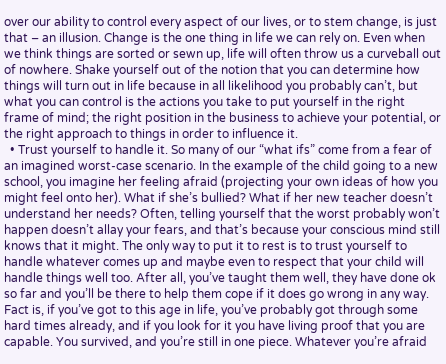over our ability to control every aspect of our lives, or to stem change, is just that – an illusion. Change is the one thing in life we can rely on. Even when we think things are sorted or sewn up, life will often throw us a curveball out of nowhere. Shake yourself out of the notion that you can determine how things will turn out in life because in all likelihood you probably can’t, but what you can control is the actions you take to put yourself in the right frame of mind; the right position in the business to achieve your potential, or the right approach to things in order to influence it.
  • Trust yourself to handle it. So many of our “what ifs” come from a fear of an imagined worst-case scenario. In the example of the child going to a new school, you imagine her feeling afraid (projecting your own ideas of how you might feel onto her). What if she’s bullied? What if her new teacher doesn’t understand her needs? Often, telling yourself that the worst probably won’t happen doesn’t allay your fears, and that’s because your conscious mind still knows that it might. The only way to put it to rest is to trust yourself to handle whatever comes up and maybe even to respect that your child will handle things well too. After all, you’ve taught them well, they have done ok so far and you’ll be there to help them cope if it does go wrong in any way. Fact is, if you’ve got to this age in life, you’ve probably got through some hard times already, and if you look for it you have living proof that you are capable. You survived, and you’re still in one piece. Whatever you’re afraid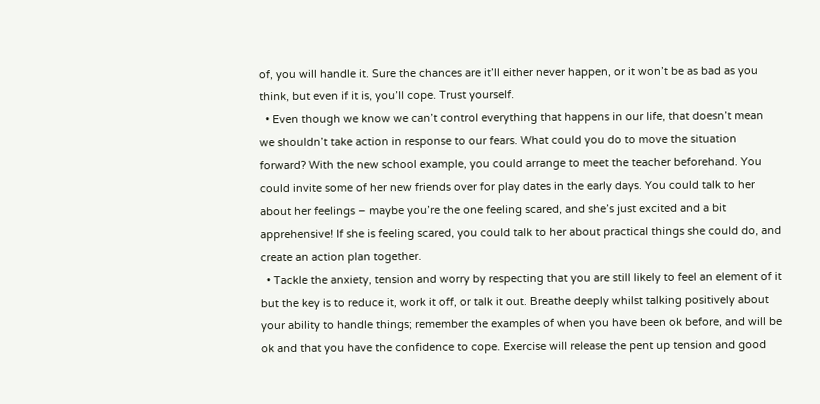of, you will handle it. Sure the chances are it’ll either never happen, or it won’t be as bad as you think, but even if it is, you’ll cope. Trust yourself.
  • Even though we know we can’t control everything that happens in our life, that doesn’t mean we shouldn’t take action in response to our fears. What could you do to move the situation forward? With the new school example, you could arrange to meet the teacher beforehand. You could invite some of her new friends over for play dates in the early days. You could talk to her about her feelings – maybe you’re the one feeling scared, and she’s just excited and a bit apprehensive! If she is feeling scared, you could talk to her about practical things she could do, and create an action plan together.
  • Tackle the anxiety, tension and worry by respecting that you are still likely to feel an element of it but the key is to reduce it, work it off, or talk it out. Breathe deeply whilst talking positively about your ability to handle things; remember the examples of when you have been ok before, and will be ok and that you have the confidence to cope. Exercise will release the pent up tension and good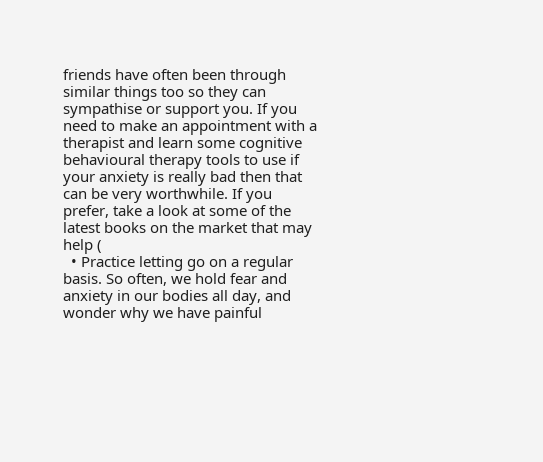friends have often been through similar things too so they can sympathise or support you. If you need to make an appointment with a therapist and learn some cognitive behavioural therapy tools to use if your anxiety is really bad then that can be very worthwhile. If you prefer, take a look at some of the latest books on the market that may help (
  • Practice letting go on a regular basis. So often, we hold fear and anxiety in our bodies all day, and wonder why we have painful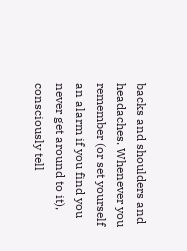backs and shoulders and headaches. Whenever you remember (or set yourself an alarm if you find you never get around to it), consciously tell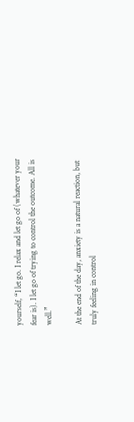yourself, “I let go. I relax and let go of (whatever your fear is). I let go of trying to control the outcome. All is well.”

At the end of the day, anxiety is a natural reaction, but truly feeling in control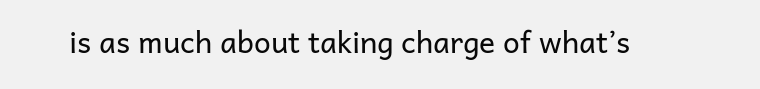is as much about taking charge of what’s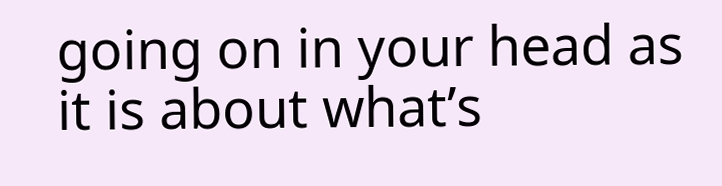going on in your head as it is about what’s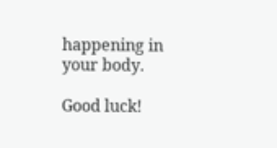happening in your body.

Good luck!